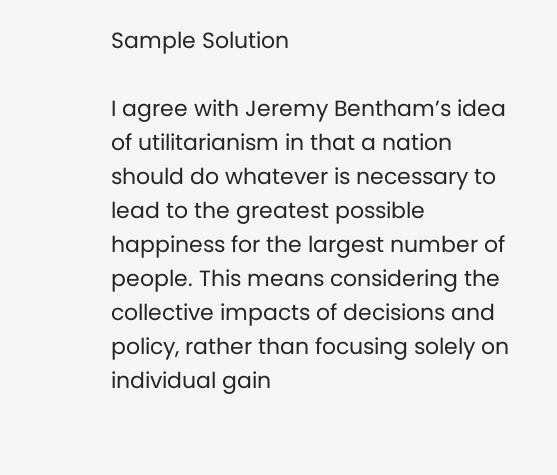Sample Solution

I agree with Jeremy Bentham’s idea of utilitarianism in that a nation should do whatever is necessary to lead to the greatest possible happiness for the largest number of people. This means considering the collective impacts of decisions and policy, rather than focusing solely on individual gain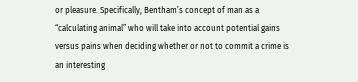or pleasure. Specifically, Bentham’s concept of man as a “calculating animal” who will take into account potential gains versus pains when deciding whether or not to commit a crime is an interesting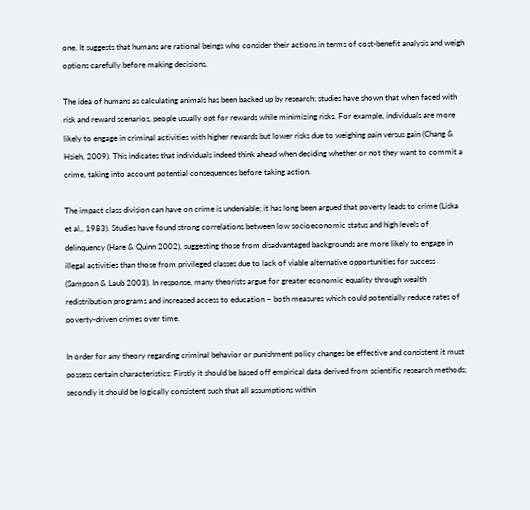one. It suggests that humans are rational beings who consider their actions in terms of cost-benefit analysis and weigh options carefully before making decisions.

The idea of humans as calculating animals has been backed up by research; studies have shown that when faced with risk and reward scenarios, people usually opt for rewards while minimizing risks. For example, individuals are more likely to engage in criminal activities with higher rewards but lower risks due to weighing pain versus gain (Chang & Hsieh, 2009). This indicates that individuals indeed think ahead when deciding whether or not they want to commit a crime, taking into account potential consequences before taking action.

The impact class division can have on crime is undeniable; it has long been argued that poverty leads to crime (Liska et al., 1983). Studies have found strong correlations between low socioeconomic status and high levels of delinquency (Hare & Quinn 2002), suggesting those from disadvantaged backgrounds are more likely to engage in illegal activities than those from privileged classes due to lack of viable alternative opportunities for success (Sampson & Laub 2003). In response, many theorists argue for greater economic equality through wealth redistribution programs and increased access to education – both measures which could potentially reduce rates of poverty-driven crimes over time.

In order for any theory regarding criminal behavior or punishment policy changes be effective and consistent it must possess certain characteristics: Firstly it should be based off empirical data derived from scientific research methods; secondly it should be logically consistent such that all assumptions within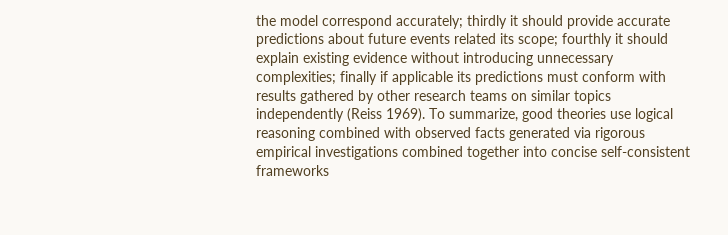the model correspond accurately; thirdly it should provide accurate predictions about future events related its scope; fourthly it should explain existing evidence without introducing unnecessary complexities; finally if applicable its predictions must conform with results gathered by other research teams on similar topics independently (Reiss 1969). To summarize, good theories use logical reasoning combined with observed facts generated via rigorous empirical investigations combined together into concise self-consistent frameworks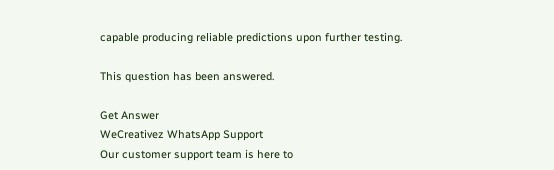capable producing reliable predictions upon further testing.

This question has been answered.

Get Answer
WeCreativez WhatsApp Support
Our customer support team is here to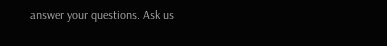answer your questions. Ask us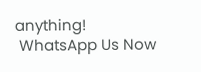anything!
 WhatsApp Us Now